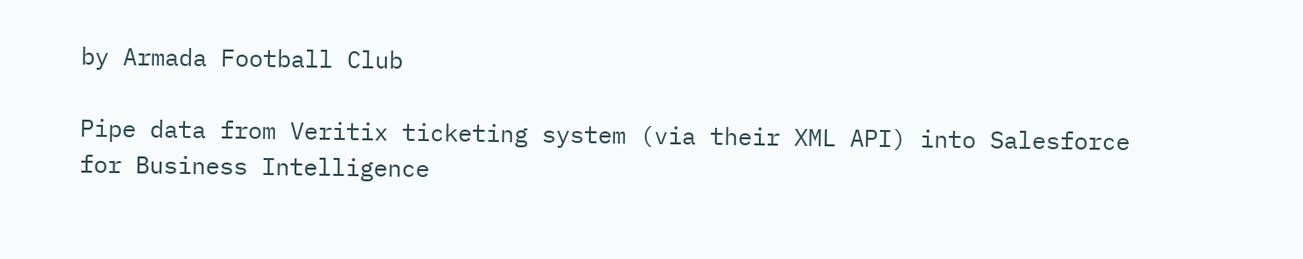by Armada Football Club

Pipe data from Veritix ticketing system (via their XML API) into Salesforce for Business Intelligence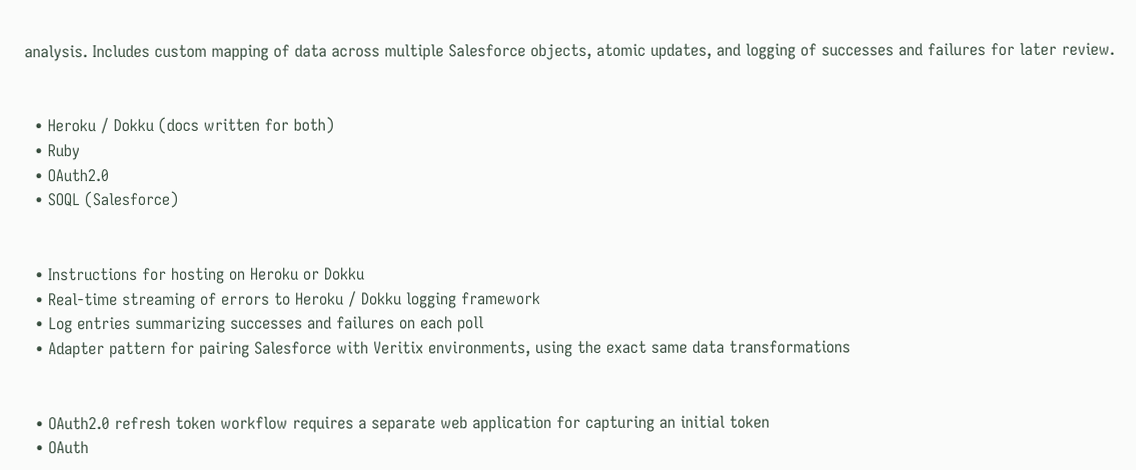analysis. Includes custom mapping of data across multiple Salesforce objects, atomic updates, and logging of successes and failures for later review.


  • Heroku / Dokku (docs written for both)
  • Ruby
  • OAuth2.0
  • SOQL (Salesforce)


  • Instructions for hosting on Heroku or Dokku
  • Real-time streaming of errors to Heroku / Dokku logging framework
  • Log entries summarizing successes and failures on each poll
  • Adapter pattern for pairing Salesforce with Veritix environments, using the exact same data transformations


  • OAuth2.0 refresh token workflow requires a separate web application for capturing an initial token
  • OAuth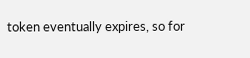token eventually expires, so for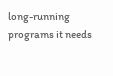long-running programs it needs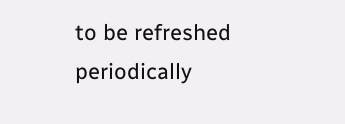to be refreshed periodically